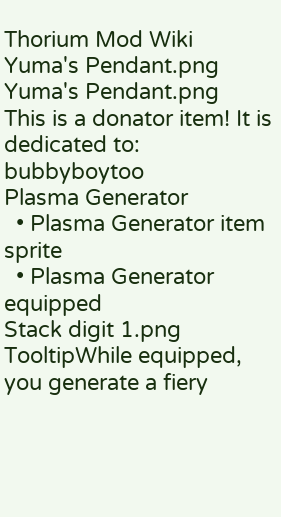Thorium Mod Wiki
Yuma's Pendant.png
Yuma's Pendant.png
This is a donator item! It is dedicated to: bubbyboytoo
Plasma Generator
  • Plasma Generator item sprite
  • Plasma Generator equipped
Stack digit 1.png
TooltipWhile equipped, you generate a fiery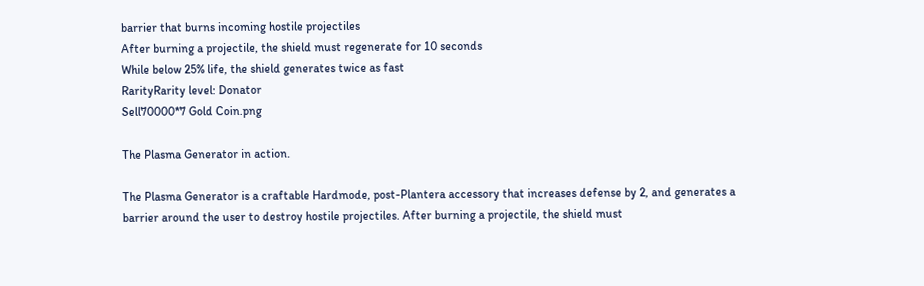barrier that burns incoming hostile projectiles
After burning a projectile, the shield must regenerate for 10 seconds
While below 25% life, the shield generates twice as fast
RarityRarity level: Donator
Sell70000*7 Gold Coin.png

The Plasma Generator in action.

The Plasma Generator is a craftable Hardmode, post-Plantera accessory that increases defense by 2, and generates a barrier around the user to destroy hostile projectiles. After burning a projectile, the shield must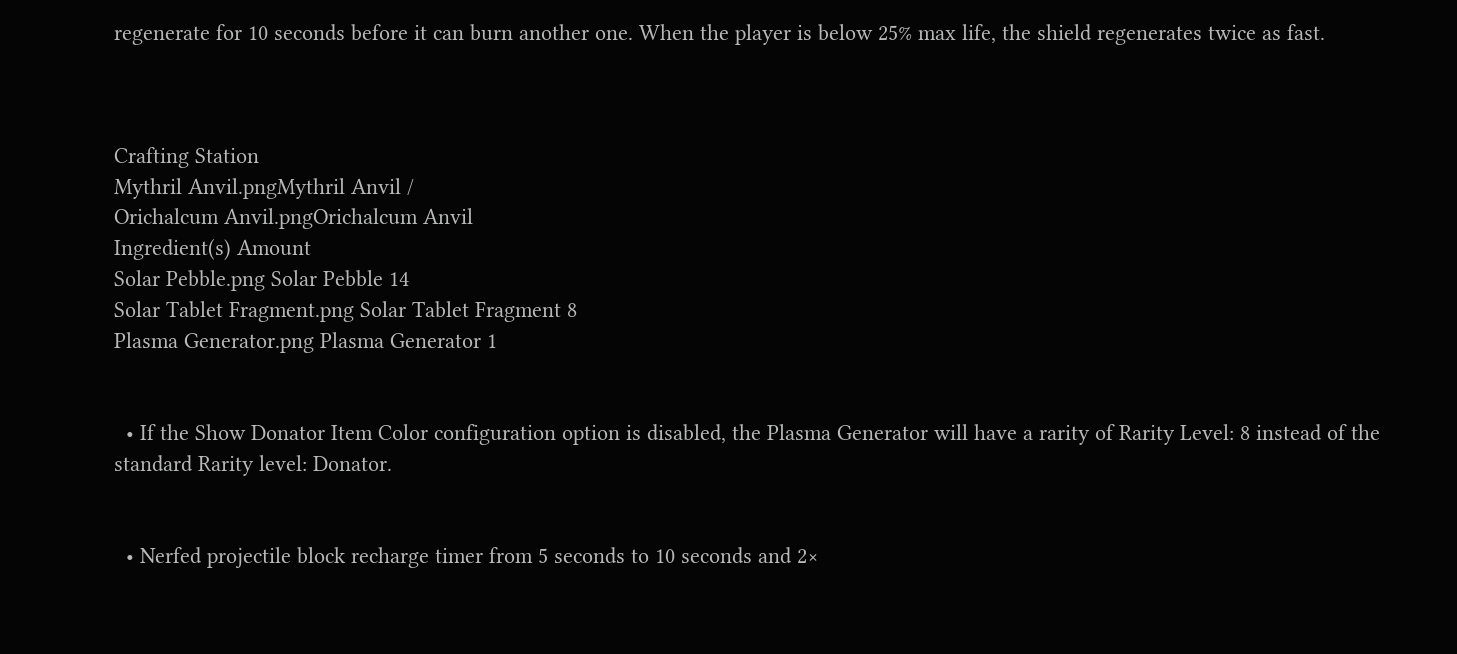regenerate for 10 seconds before it can burn another one. When the player is below 25% max life, the shield regenerates twice as fast.



Crafting Station
Mythril Anvil.pngMythril Anvil /
Orichalcum Anvil.pngOrichalcum Anvil
Ingredient(s) Amount
Solar Pebble.png Solar Pebble 14
Solar Tablet Fragment.png Solar Tablet Fragment 8
Plasma Generator.png Plasma Generator 1


  • If the Show Donator Item Color configuration option is disabled, the Plasma Generator will have a rarity of Rarity Level: 8 instead of the standard Rarity level: Donator.


  • Nerfed projectile block recharge timer from 5 seconds to 10 seconds and 2×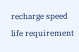recharge speed life requirement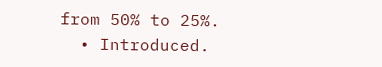from 50% to 25%.
  • Introduced.